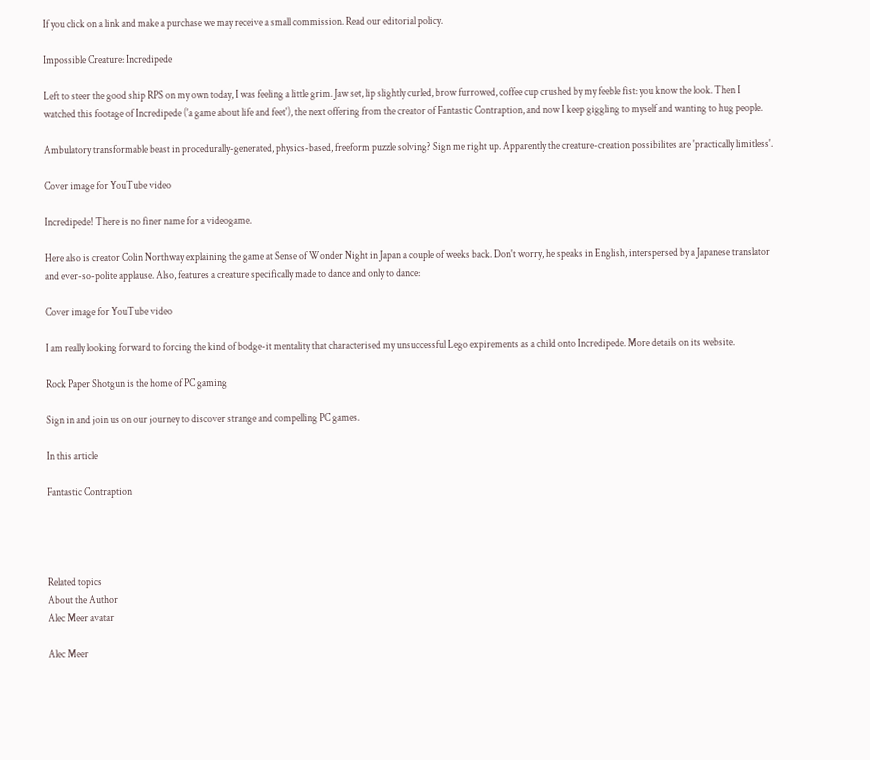If you click on a link and make a purchase we may receive a small commission. Read our editorial policy.

Impossible Creature: Incredipede

Left to steer the good ship RPS on my own today, I was feeling a little grim. Jaw set, lip slightly curled, brow furrowed, coffee cup crushed by my feeble fist: you know the look. Then I watched this footage of Incredipede ('a game about life and feet'), the next offering from the creator of Fantastic Contraption, and now I keep giggling to myself and wanting to hug people.

Ambulatory transformable beast in procedurally-generated, physics-based, freeform puzzle solving? Sign me right up. Apparently the creature-creation possibilites are 'practically limitless'.

Cover image for YouTube video

Incredipede! There is no finer name for a videogame.

Here also is creator Colin Northway explaining the game at Sense of Wonder Night in Japan a couple of weeks back. Don't worry, he speaks in English, interspersed by a Japanese translator and ever-so-polite applause. Also, features a creature specifically made to dance and only to dance:

Cover image for YouTube video

I am really looking forward to forcing the kind of bodge-it mentality that characterised my unsuccessful Lego expirements as a child onto Incredipede. More details on its website.

Rock Paper Shotgun is the home of PC gaming

Sign in and join us on our journey to discover strange and compelling PC games.

In this article

Fantastic Contraption




Related topics
About the Author
Alec Meer avatar

Alec Meer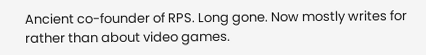Ancient co-founder of RPS. Long gone. Now mostly writes for rather than about video games.